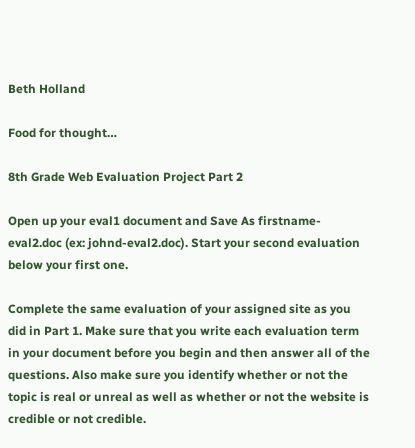Beth Holland

Food for thought…

8th Grade Web Evaluation Project Part 2

Open up your eval1 document and Save As firstname-eval2.doc (ex: johnd-eval2.doc). Start your second evaluation below your first one.

Complete the same evaluation of your assigned site as you did in Part 1. Make sure that you write each evaluation term in your document before you begin and then answer all of the questions. Also make sure you identify whether or not the topic is real or unreal as well as whether or not the website is credible or not credible.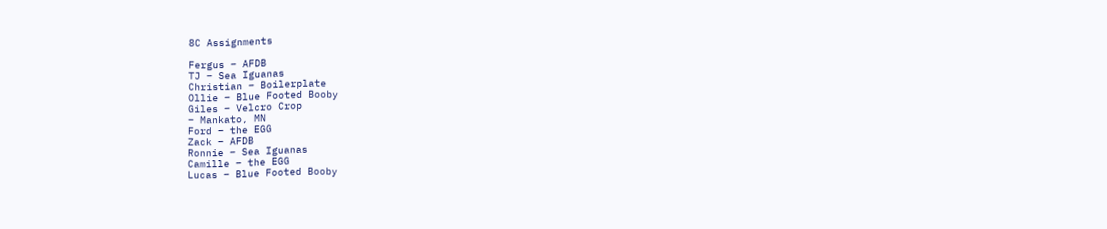8C Assignments

Fergus – AFDB
TJ – Sea Iguanas
Christian – Boilerplate
Ollie – Blue Footed Booby
Giles – Velcro Crop
– Mankato, MN
Ford – the EGG
Zack – AFDB
Ronnie – Sea Iguanas
Camille – the EGG
Lucas – Blue Footed Booby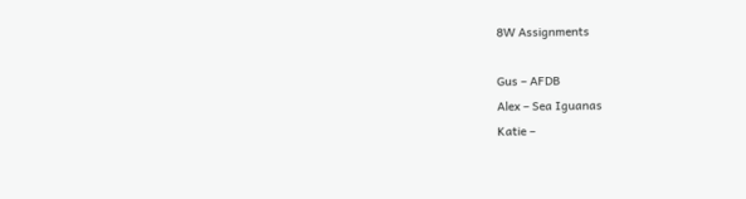8W Assignments

Gus – AFDB
Alex – Sea Iguanas
Katie –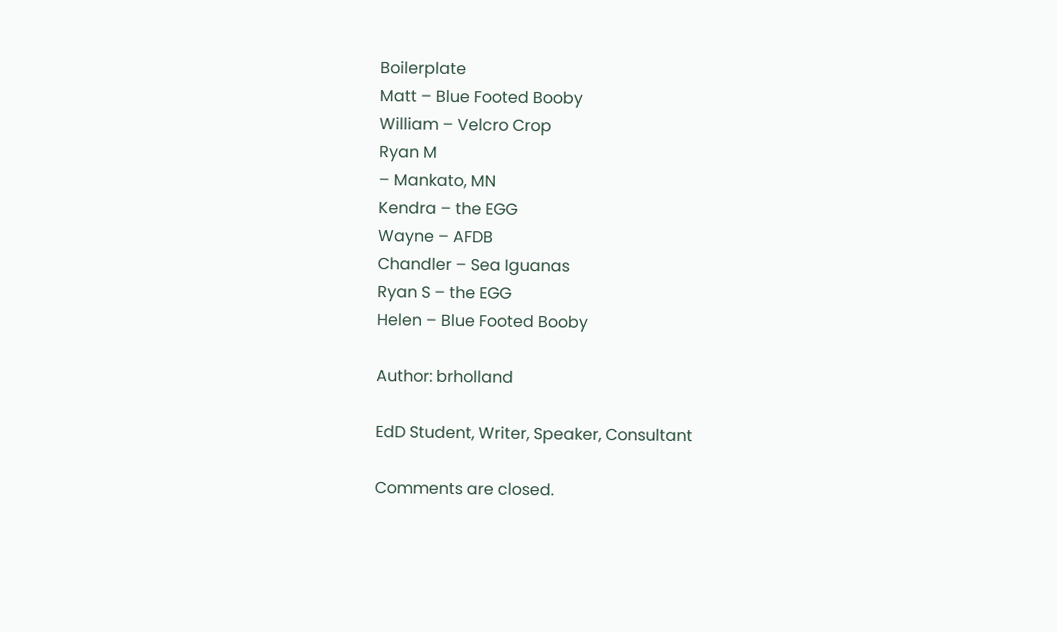Boilerplate
Matt – Blue Footed Booby
William – Velcro Crop
Ryan M
– Mankato, MN
Kendra – the EGG
Wayne – AFDB
Chandler – Sea Iguanas
Ryan S – the EGG
Helen – Blue Footed Booby

Author: brholland

EdD Student, Writer, Speaker, Consultant

Comments are closed.